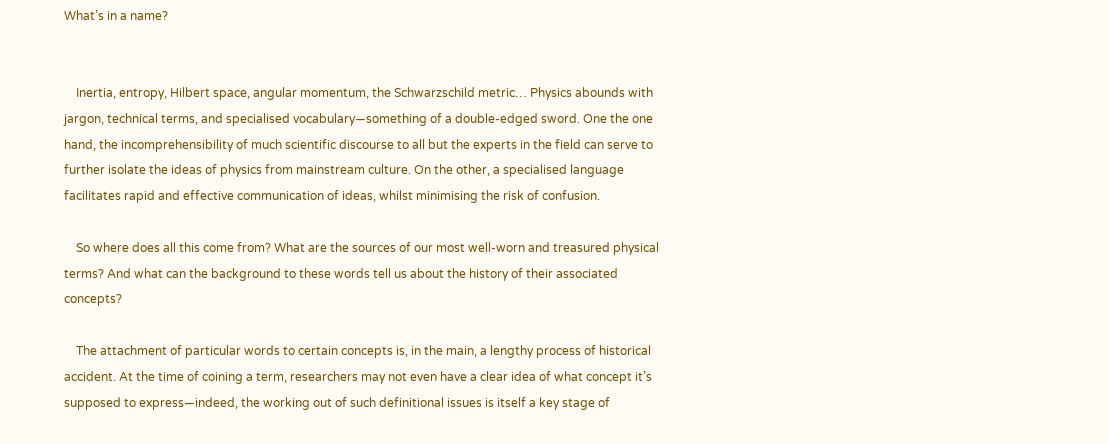What’s in a name?


    Inertia, entropy, Hilbert space, angular momentum, the Schwarzschild metric… Physics abounds with jargon, technical terms, and specialised vocabulary—something of a double-edged sword. One the one hand, the incomprehensibility of much scientific discourse to all but the experts in the field can serve to further isolate the ideas of physics from mainstream culture. On the other, a specialised language facilitates rapid and effective communication of ideas, whilst minimising the risk of confusion.

    So where does all this come from? What are the sources of our most well-worn and treasured physical terms? And what can the background to these words tell us about the history of their associated concepts?

    The attachment of particular words to certain concepts is, in the main, a lengthy process of historical accident. At the time of coining a term, researchers may not even have a clear idea of what concept it’s supposed to express—indeed, the working out of such definitional issues is itself a key stage of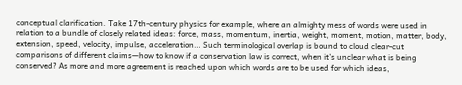conceptual clarification. Take 17th-century physics for example, where an almighty mess of words were used in relation to a bundle of closely related ideas: force, mass, momentum, inertia, weight, moment, motion, matter, body, extension, speed, velocity, impulse, acceleration… Such terminological overlap is bound to cloud clear-cut comparisons of different claims—how to know if a conservation law is correct, when it’s unclear what is being conserved? As more and more agreement is reached upon which words are to be used for which ideas,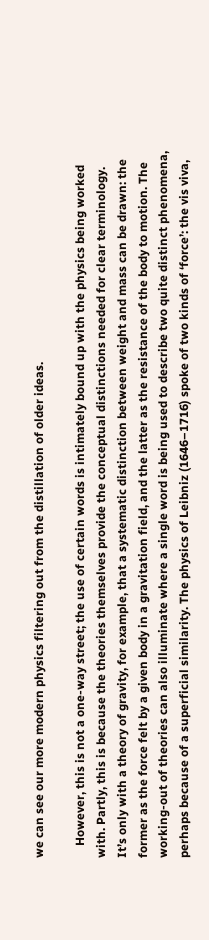we can see our more modern physics filtering out from the distillation of older ideas.

    However, this is not a one-way street; the use of certain words is intimately bound up with the physics being worked with. Partly, this is because the theories themselves provide the conceptual distinctions needed for clear terminology. It’s only with a theory of gravity, for example, that a systematic distinction between weight and mass can be drawn: the former as the force felt by a given body in a gravitation field, and the latter as the resistance of the body to motion. The working-out of theories can also illuminate where a single word is being used to describe two quite distinct phenomena, perhaps because of a superficial similarity. The physics of Leibniz (1646–1716) spoke of two kinds of ‘force’: the vis viva,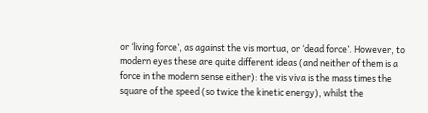or ‘living force’, as against the vis mortua, or ‘dead force’. However, to modern eyes these are quite different ideas (and neither of them is a force in the modern sense either): the vis viva is the mass times the square of the speed (so twice the kinetic energy), whilst the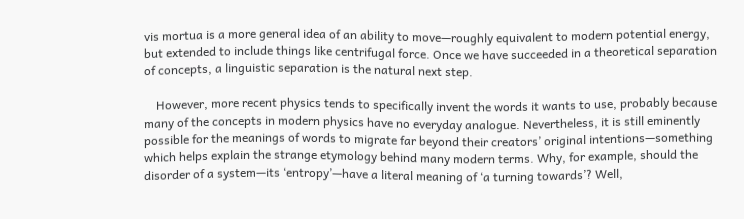vis mortua is a more general idea of an ability to move—roughly equivalent to modern potential energy, but extended to include things like centrifugal force. Once we have succeeded in a theoretical separation of concepts, a linguistic separation is the natural next step.

    However, more recent physics tends to specifically invent the words it wants to use, probably because many of the concepts in modern physics have no everyday analogue. Nevertheless, it is still eminently possible for the meanings of words to migrate far beyond their creators’ original intentions—something which helps explain the strange etymology behind many modern terms. Why, for example, should the disorder of a system—its ‘entropy’—have a literal meaning of ‘a turning towards’? Well,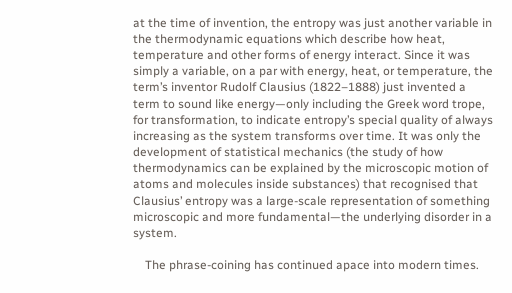at the time of invention, the entropy was just another variable in the thermodynamic equations which describe how heat, temperature and other forms of energy interact. Since it was simply a variable, on a par with energy, heat, or temperature, the term’s inventor Rudolf Clausius (1822–1888) just invented a term to sound like energy—only including the Greek word trope, for transformation, to indicate entropy’s special quality of always increasing as the system transforms over time. It was only the development of statistical mechanics (the study of how thermodynamics can be explained by the microscopic motion of atoms and molecules inside substances) that recognised that Clausius’ entropy was a large-scale representation of something microscopic and more fundamental—the underlying disorder in a system.

    The phrase-coining has continued apace into modern times.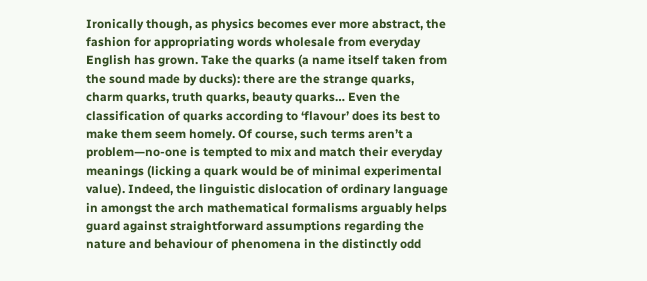Ironically though, as physics becomes ever more abstract, the fashion for appropriating words wholesale from everyday English has grown. Take the quarks (a name itself taken from the sound made by ducks): there are the strange quarks, charm quarks, truth quarks, beauty quarks… Even the classification of quarks according to ‘flavour’ does its best to make them seem homely. Of course, such terms aren’t a problem—no-one is tempted to mix and match their everyday meanings (licking a quark would be of minimal experimental value). Indeed, the linguistic dislocation of ordinary language in amongst the arch mathematical formalisms arguably helps guard against straightforward assumptions regarding the nature and behaviour of phenomena in the distinctly odd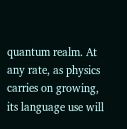quantum realm. At any rate, as physics carries on growing, its language use will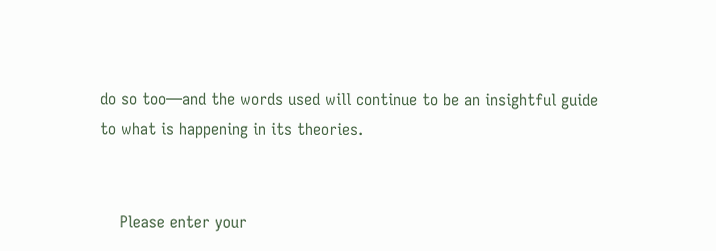do so too—and the words used will continue to be an insightful guide to what is happening in its theories.


    Please enter your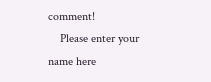comment!
    Please enter your name here